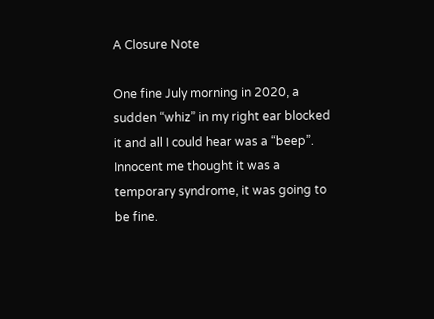A Closure Note

One fine July morning in 2020, a sudden “whiz” in my right ear blocked it and all I could hear was a “beep”. Innocent me thought it was a temporary syndrome, it was going to be fine.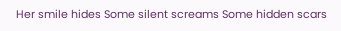Her smile hides Some silent screams Some hidden scars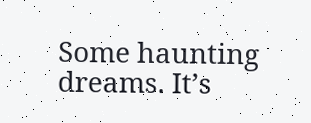Some haunting dreams. It’s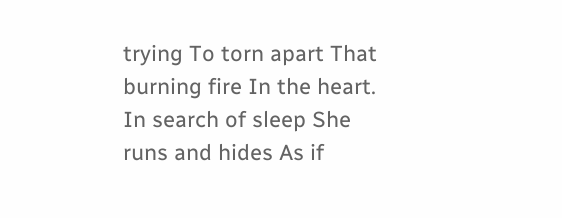trying To torn apart That burning fire In the heart. In search of sleep She runs and hides As if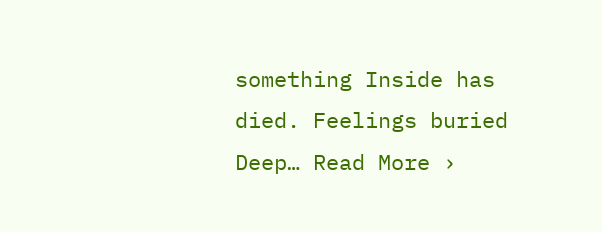something Inside has died. Feelings buried Deep… Read More ›